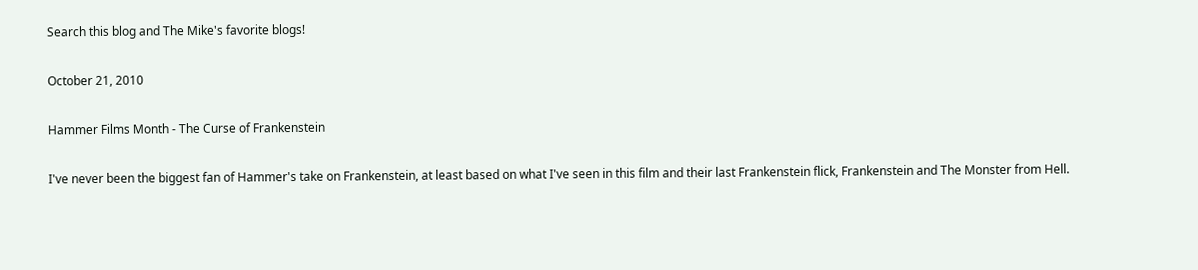Search this blog and The Mike's favorite blogs!

October 21, 2010

Hammer Films Month - The Curse of Frankenstein

I've never been the biggest fan of Hammer's take on Frankenstein, at least based on what I've seen in this film and their last Frankenstein flick, Frankenstein and The Monster from Hell.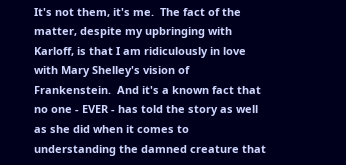It's not them, it's me.  The fact of the matter, despite my upbringing with Karloff, is that I am ridiculously in love with Mary Shelley's vision of Frankenstein.  And it's a known fact that no one - EVER - has told the story as well as she did when it comes to understanding the damned creature that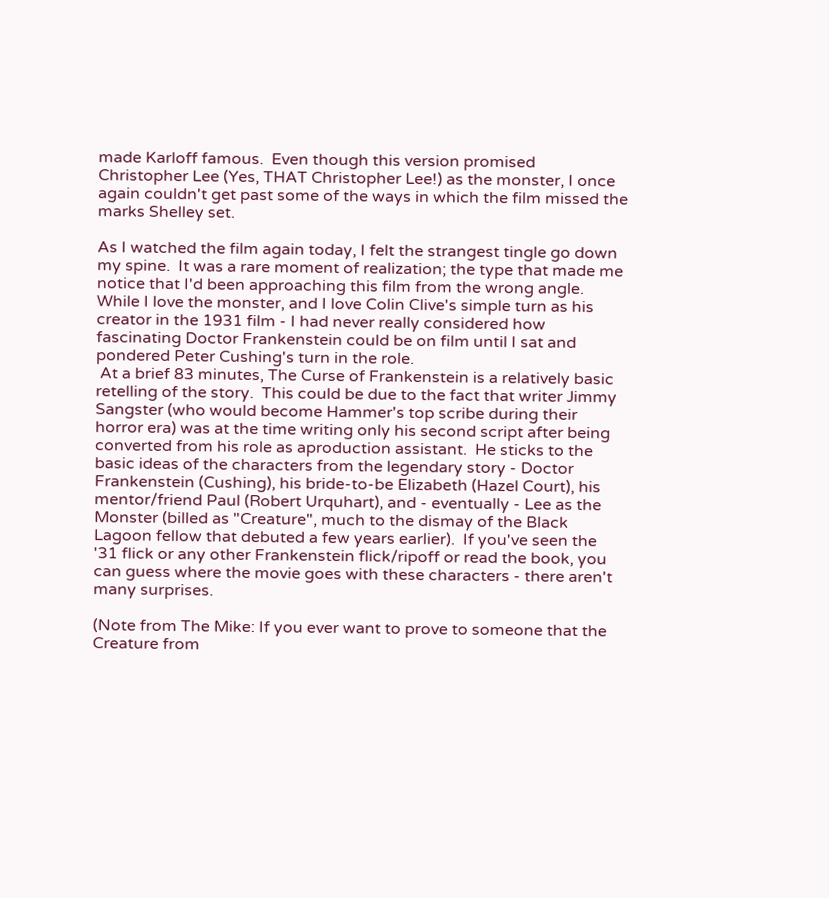made Karloff famous.  Even though this version promised Christopher Lee (Yes, THAT Christopher Lee!) as the monster, I once again couldn't get past some of the ways in which the film missed the marks Shelley set.

As I watched the film again today, I felt the strangest tingle go down my spine.  It was a rare moment of realization; the type that made me notice that I'd been approaching this film from the wrong angle.  While I love the monster, and I love Colin Clive's simple turn as his creator in the 1931 film - I had never really considered how fascinating Doctor Frankenstein could be on film until I sat and pondered Peter Cushing's turn in the role.
 At a brief 83 minutes, The Curse of Frankenstein is a relatively basic retelling of the story.  This could be due to the fact that writer Jimmy Sangster (who would become Hammer's top scribe during their horror era) was at the time writing only his second script after being converted from his role as aproduction assistant.  He sticks to the basic ideas of the characters from the legendary story - Doctor Frankenstein (Cushing), his bride-to-be Elizabeth (Hazel Court), his mentor/friend Paul (Robert Urquhart), and - eventually - Lee as the Monster (billed as "Creature", much to the dismay of the Black Lagoon fellow that debuted a few years earlier).  If you've seen the '31 flick or any other Frankenstein flick/ripoff or read the book, you can guess where the movie goes with these characters - there aren't many surprises.

(Note from The Mike: If you ever want to prove to someone that the Creature from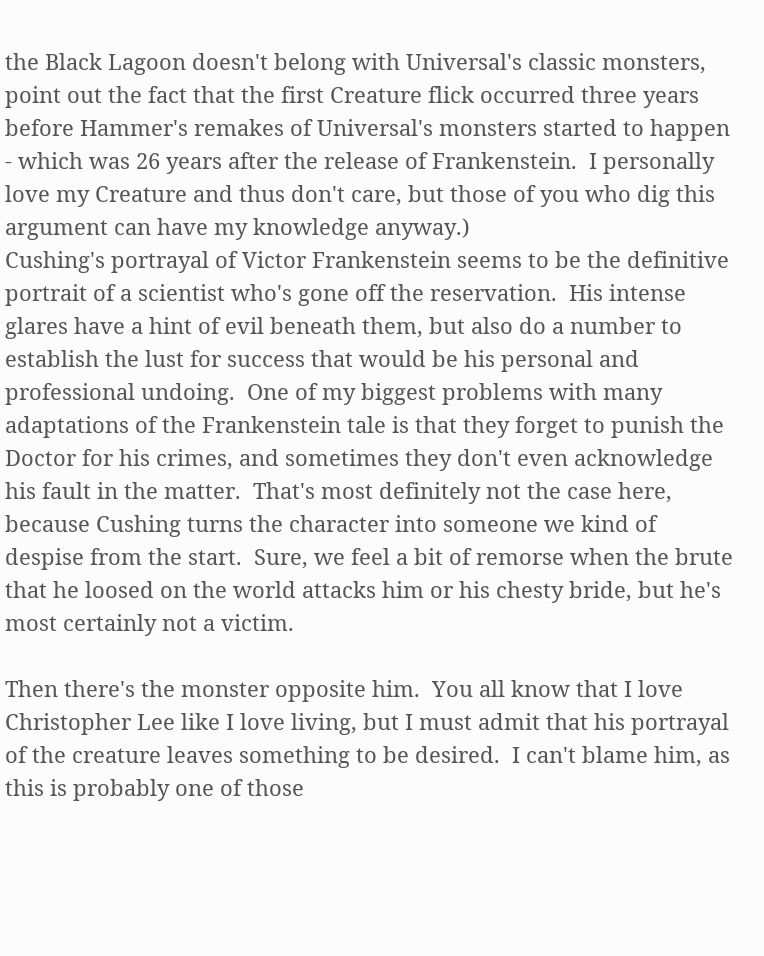the Black Lagoon doesn't belong with Universal's classic monsters, point out the fact that the first Creature flick occurred three years before Hammer's remakes of Universal's monsters started to happen - which was 26 years after the release of Frankenstein.  I personally love my Creature and thus don't care, but those of you who dig this argument can have my knowledge anyway.)
Cushing's portrayal of Victor Frankenstein seems to be the definitive portrait of a scientist who's gone off the reservation.  His intense glares have a hint of evil beneath them, but also do a number to establish the lust for success that would be his personal and professional undoing.  One of my biggest problems with many adaptations of the Frankenstein tale is that they forget to punish the Doctor for his crimes, and sometimes they don't even acknowledge his fault in the matter.  That's most definitely not the case here, because Cushing turns the character into someone we kind of despise from the start.  Sure, we feel a bit of remorse when the brute that he loosed on the world attacks him or his chesty bride, but he's most certainly not a victim.

Then there's the monster opposite him.  You all know that I love Christopher Lee like I love living, but I must admit that his portrayal of the creature leaves something to be desired.  I can't blame him, as this is probably one of those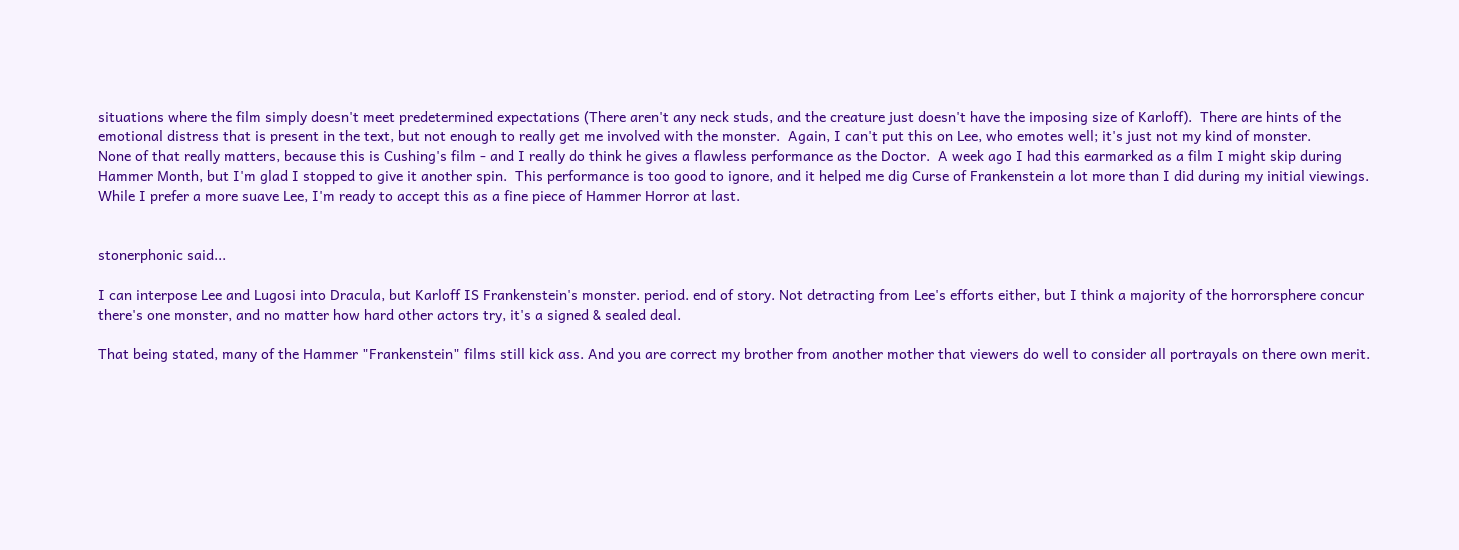situations where the film simply doesn't meet predetermined expectations (There aren't any neck studs, and the creature just doesn't have the imposing size of Karloff).  There are hints of the emotional distress that is present in the text, but not enough to really get me involved with the monster.  Again, I can't put this on Lee, who emotes well; it's just not my kind of monster.
None of that really matters, because this is Cushing's film - and I really do think he gives a flawless performance as the Doctor.  A week ago I had this earmarked as a film I might skip during Hammer Month, but I'm glad I stopped to give it another spin.  This performance is too good to ignore, and it helped me dig Curse of Frankenstein a lot more than I did during my initial viewings.  While I prefer a more suave Lee, I'm ready to accept this as a fine piece of Hammer Horror at last.


stonerphonic said...

I can interpose Lee and Lugosi into Dracula, but Karloff IS Frankenstein's monster. period. end of story. Not detracting from Lee's efforts either, but I think a majority of the horrorsphere concur there's one monster, and no matter how hard other actors try, it's a signed & sealed deal.

That being stated, many of the Hammer "Frankenstein" films still kick ass. And you are correct my brother from another mother that viewers do well to consider all portrayals on there own merit.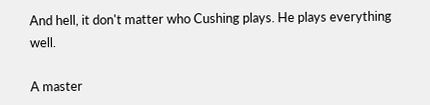And hell, it don't matter who Cushing plays. He plays everything well.

A master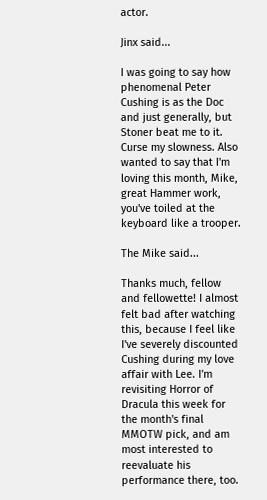actor.

Jinx said...

I was going to say how phenomenal Peter Cushing is as the Doc and just generally, but Stoner beat me to it. Curse my slowness. Also wanted to say that I'm loving this month, Mike, great Hammer work, you've toiled at the keyboard like a trooper.

The Mike said...

Thanks much, fellow and fellowette! I almost felt bad after watching this, because I feel like I've severely discounted Cushing during my love affair with Lee. I'm revisiting Horror of Dracula this week for the month's final MMOTW pick, and am most interested to reevaluate his performance there, too.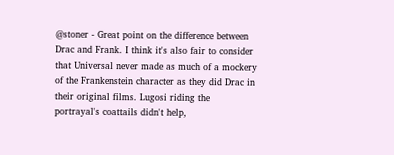@stoner - Great point on the difference between Drac and Frank. I think it's also fair to consider that Universal never made as much of a mockery of the Frankenstein character as they did Drac in their original films. Lugosi riding the portrayal's coattails didn't help,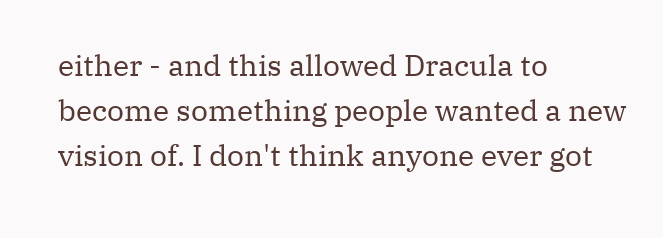either - and this allowed Dracula to become something people wanted a new vision of. I don't think anyone ever got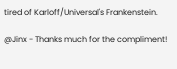tired of Karloff/Universal's Frankenstein.

@Jinx - Thanks much for the compliment!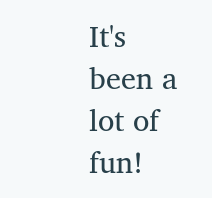It's been a lot of fun!